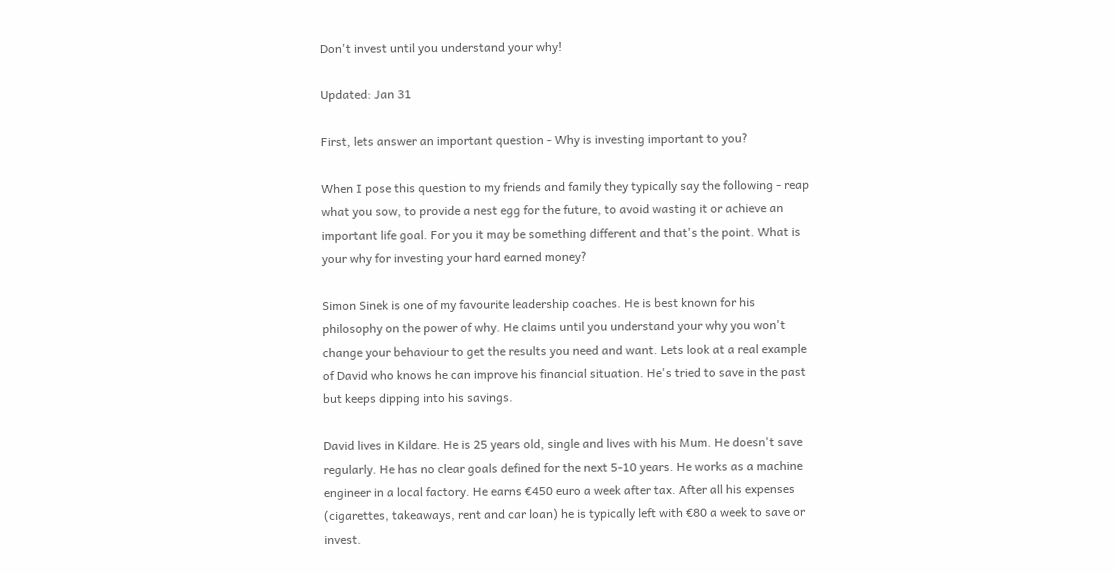Don't invest until you understand your why!

Updated: Jan 31

First, lets answer an important question - Why is investing important to you?

When I pose this question to my friends and family they typically say the following - reap what you sow, to provide a nest egg for the future, to avoid wasting it or achieve an important life goal. For you it may be something different and that's the point. What is your why for investing your hard earned money?

Simon Sinek is one of my favourite leadership coaches. He is best known for his philosophy on the power of why. He claims until you understand your why you won't change your behaviour to get the results you need and want. Lets look at a real example of David who knows he can improve his financial situation. He's tried to save in the past but keeps dipping into his savings.

David lives in Kildare. He is 25 years old, single and lives with his Mum. He doesn't save regularly. He has no clear goals defined for the next 5-10 years. He works as a machine engineer in a local factory. He earns €450 euro a week after tax. After all his expenses (cigarettes, takeaways, rent and car loan) he is typically left with €80 a week to save or invest.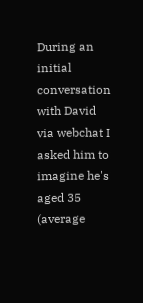During an initial conversation with David via webchat I asked him to imagine he's aged 35 (average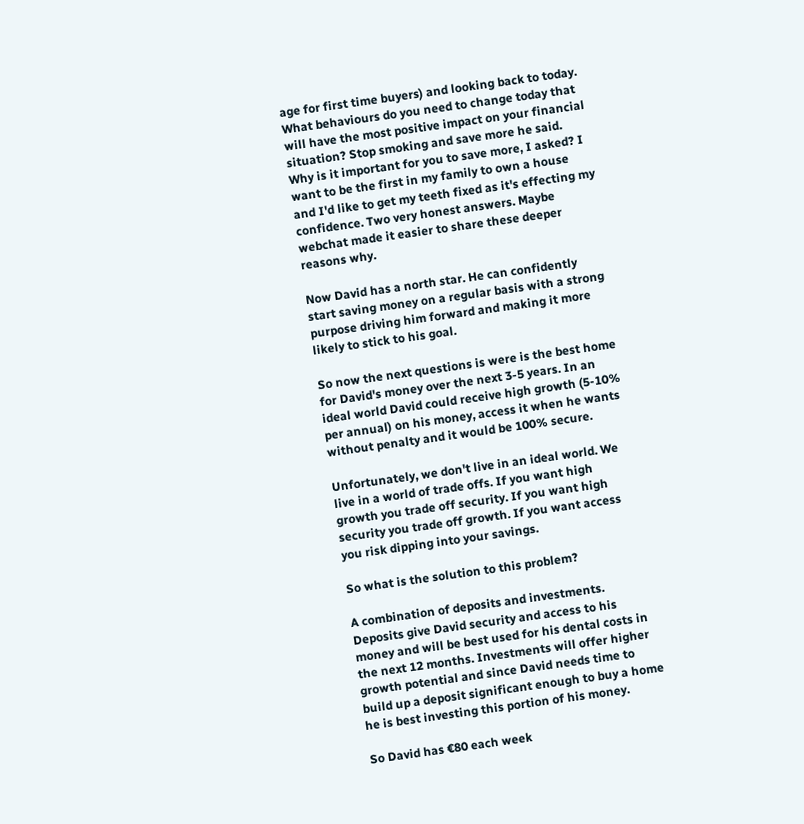age for first time buyers) and looking back to today. What behaviours do you need to change today that will have the most positive impact on your financial situation? Stop smoking and save more he said. Why is it important for you to save more, I asked? I want to be the first in my family to own a house and I'd like to get my teeth fixed as it's effecting my confidence. Two very honest answers. Maybe webchat made it easier to share these deeper reasons why.

Now David has a north star. He can confidently start saving money on a regular basis with a strong purpose driving him forward and making it more likely to stick to his goal.

So now the next questions is were is the best home for David's money over the next 3-5 years. In an ideal world David could receive high growth (5-10% per annual) on his money, access it when he wants without penalty and it would be 100% secure.

Unfortunately, we don't live in an ideal world. We live in a world of trade offs. If you want high growth you trade off security. If you want high security you trade off growth. If you want access you risk dipping into your savings.

So what is the solution to this problem?

A combination of deposits and investments. Deposits give David security and access to his money and will be best used for his dental costs in the next 12 months. Investments will offer higher growth potential and since David needs time to build up a deposit significant enough to buy a home he is best investing this portion of his money.

So David has €80 each week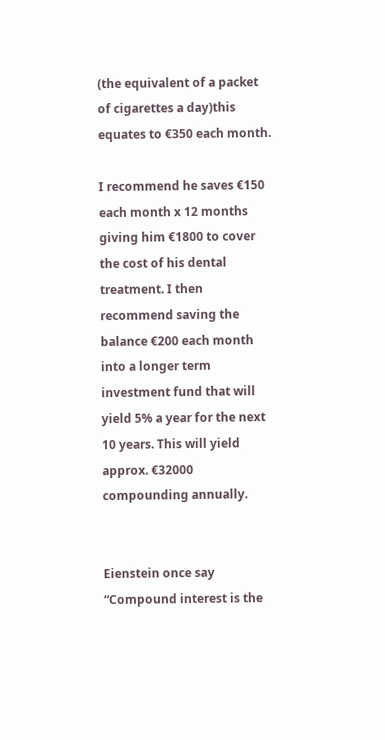(the equivalent of a packet of cigarettes a day)this equates to €350 each month.

I recommend he saves €150 each month x 12 months giving him €1800 to cover the cost of his dental treatment. I then recommend saving the balance €200 each month into a longer term investment fund that will yield 5% a year for the next 10 years. This will yield approx. €32000 compounding annually.


Eienstein once say “Compound interest is the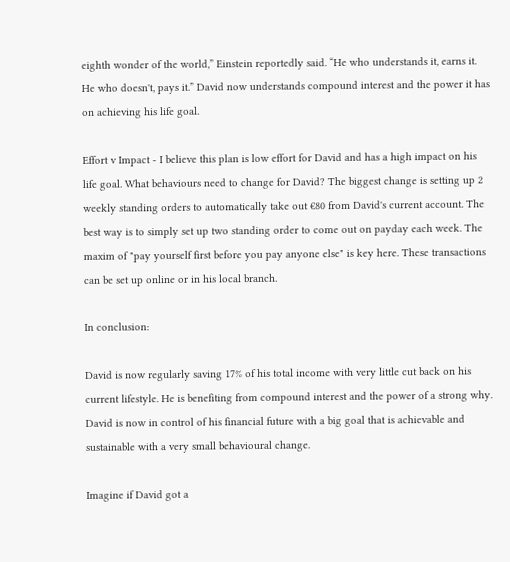eighth wonder of the world,” Einstein reportedly said. “He who understands it, earns it. He who doesn't, pays it.” David now understands compound interest and the power it has on achieving his life goal.

Effort v Impact - I believe this plan is low effort for David and has a high impact on his life goal. What behaviours need to change for David? The biggest change is setting up 2 weekly standing orders to automatically take out €80 from David's current account. The best way is to simply set up two standing order to come out on payday each week. The maxim of "pay yourself first before you pay anyone else" is key here. These transactions can be set up online or in his local branch.

In conclusion:

David is now regularly saving 17% of his total income with very little cut back on his current lifestyle. He is benefiting from compound interest and the power of a strong why. David is now in control of his financial future with a big goal that is achievable and sustainable with a very small behavioural change.

Imagine if David got a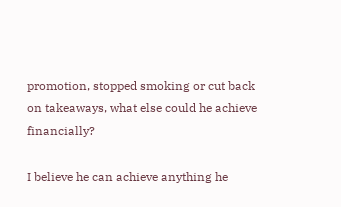promotion, stopped smoking or cut back on takeaways, what else could he achieve financially?

I believe he can achieve anything he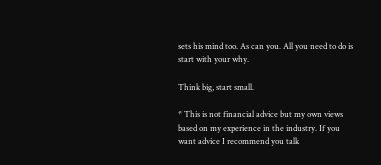sets his mind too. As can you. All you need to do is start with your why.

Think big, start small.

* This is not financial advice but my own views based on my experience in the industry. If you want advice I recommend you talk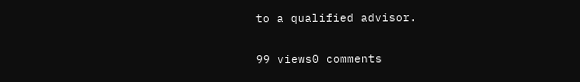to a qualified advisor.

99 views0 comments